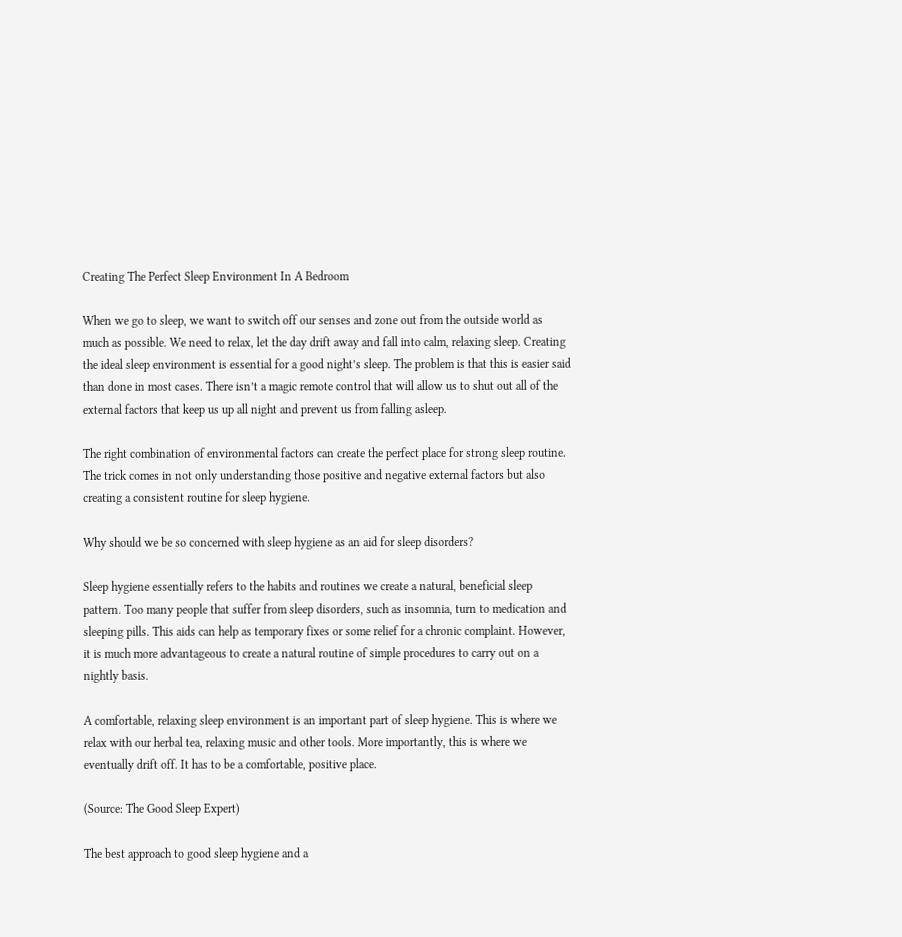Creating The Perfect Sleep Environment In A Bedroom

When we go to sleep, we want to switch off our senses and zone out from the outside world as much as possible. We need to relax, let the day drift away and fall into calm, relaxing sleep. Creating the ideal sleep environment is essential for a good night’s sleep. The problem is that this is easier said than done in most cases. There isn’t a magic remote control that will allow us to shut out all of the external factors that keep us up all night and prevent us from falling asleep.

The right combination of environmental factors can create the perfect place for strong sleep routine. The trick comes in not only understanding those positive and negative external factors but also creating a consistent routine for sleep hygiene.

Why should we be so concerned with sleep hygiene as an aid for sleep disorders?

Sleep hygiene essentially refers to the habits and routines we create a natural, beneficial sleep pattern. Too many people that suffer from sleep disorders, such as insomnia, turn to medication and sleeping pills. This aids can help as temporary fixes or some relief for a chronic complaint. However, it is much more advantageous to create a natural routine of simple procedures to carry out on a nightly basis.

A comfortable, relaxing sleep environment is an important part of sleep hygiene. This is where we relax with our herbal tea, relaxing music and other tools. More importantly, this is where we eventually drift off. It has to be a comfortable, positive place.

(Source: The Good Sleep Expert)

The best approach to good sleep hygiene and a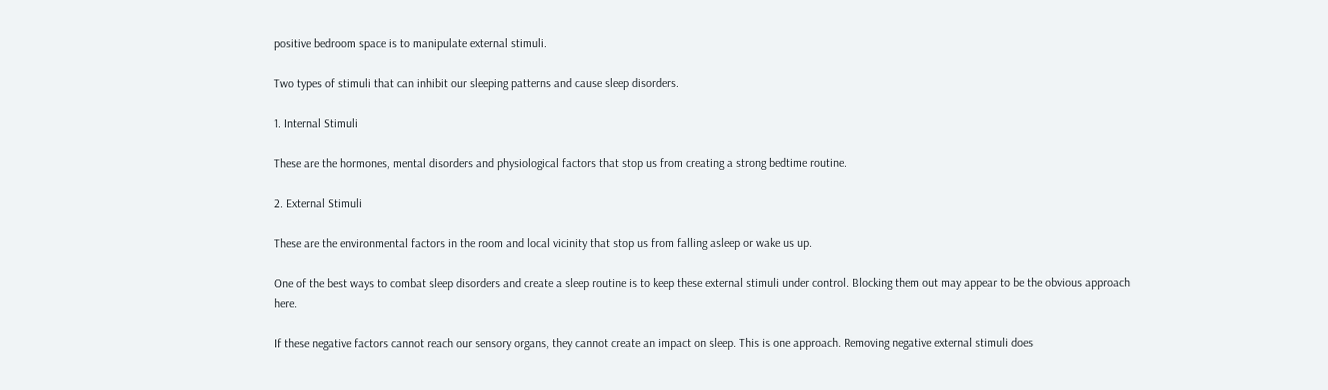positive bedroom space is to manipulate external stimuli.

Two types of stimuli that can inhibit our sleeping patterns and cause sleep disorders.

1. Internal Stimuli

These are the hormones, mental disorders and physiological factors that stop us from creating a strong bedtime routine.

2. External Stimuli

These are the environmental factors in the room and local vicinity that stop us from falling asleep or wake us up.

One of the best ways to combat sleep disorders and create a sleep routine is to keep these external stimuli under control. Blocking them out may appear to be the obvious approach here.

If these negative factors cannot reach our sensory organs, they cannot create an impact on sleep. This is one approach. Removing negative external stimuli does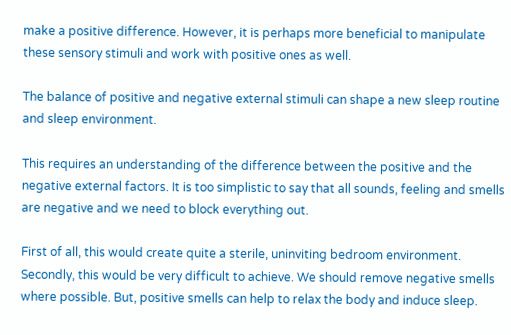make a positive difference. However, it is perhaps more beneficial to manipulate these sensory stimuli and work with positive ones as well.

The balance of positive and negative external stimuli can shape a new sleep routine and sleep environment.

This requires an understanding of the difference between the positive and the negative external factors. It is too simplistic to say that all sounds, feeling and smells are negative and we need to block everything out.

First of all, this would create quite a sterile, uninviting bedroom environment. Secondly, this would be very difficult to achieve. We should remove negative smells where possible. But, positive smells can help to relax the body and induce sleep.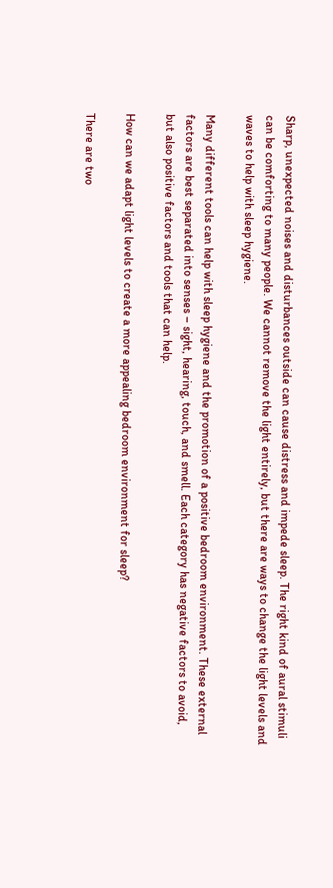Sharp, unexpected noises and disturbances outside can cause distress and impede sleep. The right kind of aural stimuli can be comforting to many people. We cannot remove the light entirely, but there are ways to change the light levels and waves to help with sleep hygiene.

Many different tools can help with sleep hygiene and the promotion of a positive bedroom environment. These external factors are best separated into senses – sight, hearing, touch, and smell. Each category has negative factors to avoid, but also positive factors and tools that can help.

How can we adapt light levels to create a more appealing bedroom environment for sleep?

There are two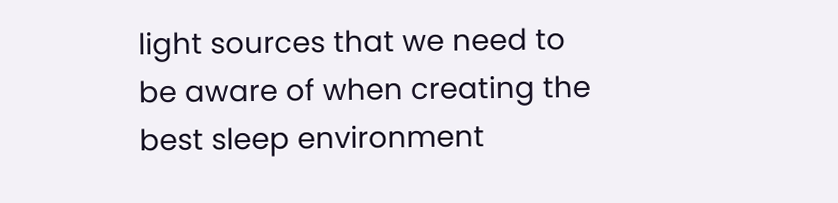light sources that we need to be aware of when creating the best sleep environment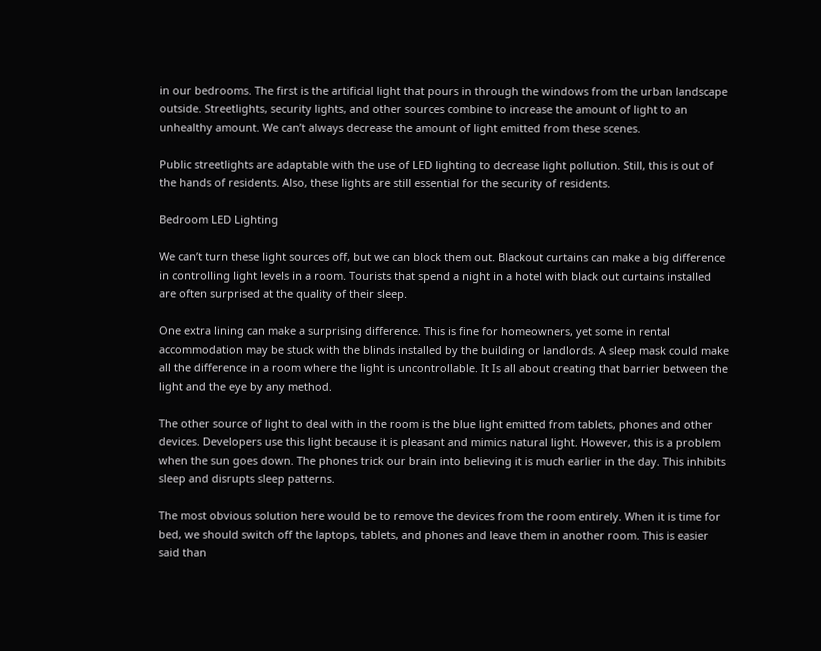in our bedrooms. The first is the artificial light that pours in through the windows from the urban landscape outside. Streetlights, security lights, and other sources combine to increase the amount of light to an unhealthy amount. We can’t always decrease the amount of light emitted from these scenes.

Public streetlights are adaptable with the use of LED lighting to decrease light pollution. Still, this is out of the hands of residents. Also, these lights are still essential for the security of residents.

Bedroom LED Lighting

We can’t turn these light sources off, but we can block them out. Blackout curtains can make a big difference in controlling light levels in a room. Tourists that spend a night in a hotel with black out curtains installed are often surprised at the quality of their sleep.

One extra lining can make a surprising difference. This is fine for homeowners, yet some in rental accommodation may be stuck with the blinds installed by the building or landlords. A sleep mask could make all the difference in a room where the light is uncontrollable. It Is all about creating that barrier between the light and the eye by any method.

The other source of light to deal with in the room is the blue light emitted from tablets, phones and other devices. Developers use this light because it is pleasant and mimics natural light. However, this is a problem when the sun goes down. The phones trick our brain into believing it is much earlier in the day. This inhibits sleep and disrupts sleep patterns.

The most obvious solution here would be to remove the devices from the room entirely. When it is time for bed, we should switch off the laptops, tablets, and phones and leave them in another room. This is easier said than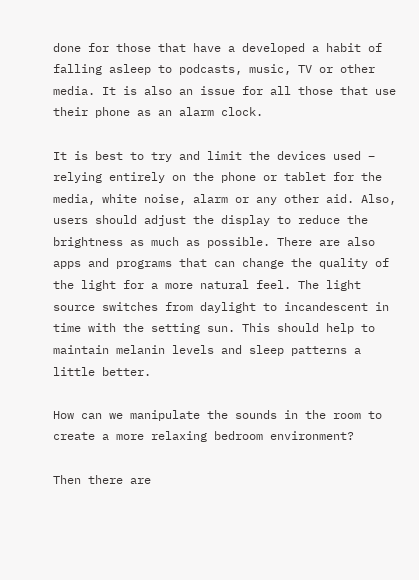done for those that have a developed a habit of falling asleep to podcasts, music, TV or other media. It is also an issue for all those that use their phone as an alarm clock.

It is best to try and limit the devices used – relying entirely on the phone or tablet for the media, white noise, alarm or any other aid. Also, users should adjust the display to reduce the brightness as much as possible. There are also apps and programs that can change the quality of the light for a more natural feel. The light source switches from daylight to incandescent in time with the setting sun. This should help to maintain melanin levels and sleep patterns a little better.

How can we manipulate the sounds in the room to create a more relaxing bedroom environment?

Then there are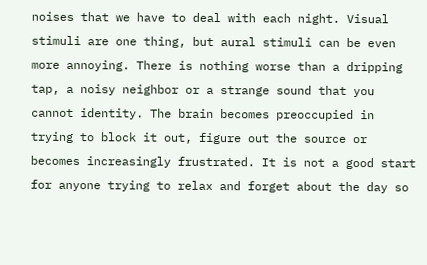noises that we have to deal with each night. Visual stimuli are one thing, but aural stimuli can be even more annoying. There is nothing worse than a dripping tap, a noisy neighbor or a strange sound that you cannot identity. The brain becomes preoccupied in trying to block it out, figure out the source or becomes increasingly frustrated. It is not a good start for anyone trying to relax and forget about the day so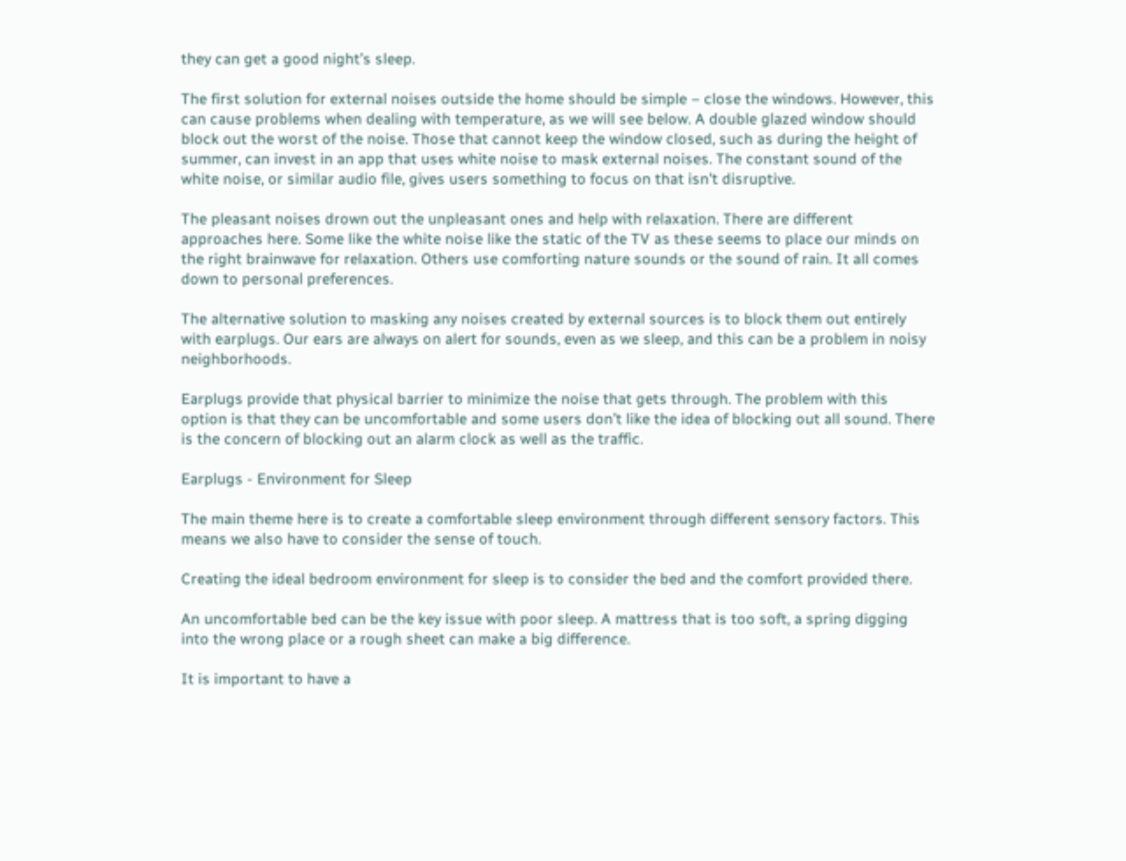they can get a good night’s sleep.

The first solution for external noises outside the home should be simple – close the windows. However, this can cause problems when dealing with temperature, as we will see below. A double glazed window should block out the worst of the noise. Those that cannot keep the window closed, such as during the height of summer, can invest in an app that uses white noise to mask external noises. The constant sound of the white noise, or similar audio file, gives users something to focus on that isn’t disruptive.

The pleasant noises drown out the unpleasant ones and help with relaxation. There are different approaches here. Some like the white noise like the static of the TV as these seems to place our minds on the right brainwave for relaxation. Others use comforting nature sounds or the sound of rain. It all comes down to personal preferences.

The alternative solution to masking any noises created by external sources is to block them out entirely with earplugs. Our ears are always on alert for sounds, even as we sleep, and this can be a problem in noisy neighborhoods.

Earplugs provide that physical barrier to minimize the noise that gets through. The problem with this option is that they can be uncomfortable and some users don’t like the idea of blocking out all sound. There is the concern of blocking out an alarm clock as well as the traffic.

Earplugs - Environment for Sleep

The main theme here is to create a comfortable sleep environment through different sensory factors. This means we also have to consider the sense of touch.

Creating the ideal bedroom environment for sleep is to consider the bed and the comfort provided there.

An uncomfortable bed can be the key issue with poor sleep. A mattress that is too soft, a spring digging into the wrong place or a rough sheet can make a big difference.

It is important to have a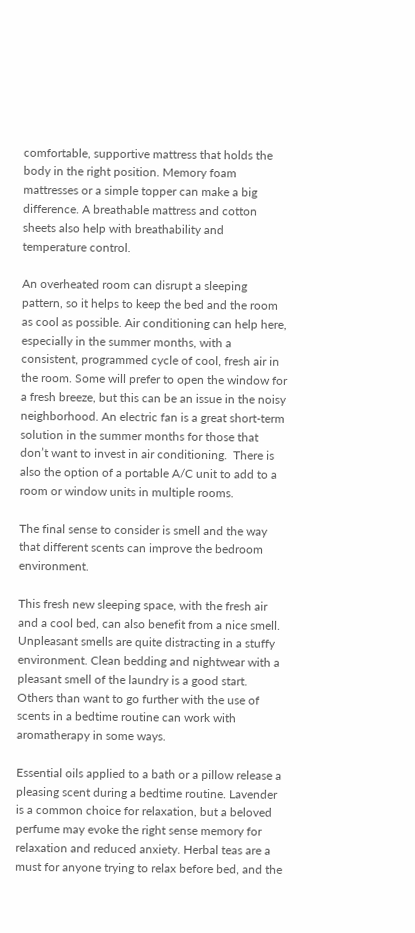comfortable, supportive mattress that holds the body in the right position. Memory foam mattresses or a simple topper can make a big difference. A breathable mattress and cotton sheets also help with breathability and temperature control.

An overheated room can disrupt a sleeping pattern, so it helps to keep the bed and the room as cool as possible. Air conditioning can help here, especially in the summer months, with a consistent, programmed cycle of cool, fresh air in the room. Some will prefer to open the window for a fresh breeze, but this can be an issue in the noisy neighborhood. An electric fan is a great short-term solution in the summer months for those that don’t want to invest in air conditioning.  There is also the option of a portable A/C unit to add to a room or window units in multiple rooms.

The final sense to consider is smell and the way that different scents can improve the bedroom environment.

This fresh new sleeping space, with the fresh air and a cool bed, can also benefit from a nice smell. Unpleasant smells are quite distracting in a stuffy environment. Clean bedding and nightwear with a pleasant smell of the laundry is a good start. Others than want to go further with the use of scents in a bedtime routine can work with aromatherapy in some ways.

Essential oils applied to a bath or a pillow release a pleasing scent during a bedtime routine. Lavender is a common choice for relaxation, but a beloved perfume may evoke the right sense memory for relaxation and reduced anxiety. Herbal teas are a must for anyone trying to relax before bed, and the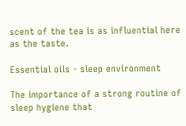scent of the tea is as influential here as the taste.

Essential oils - sleep environment

The importance of a strong routine of sleep hygiene that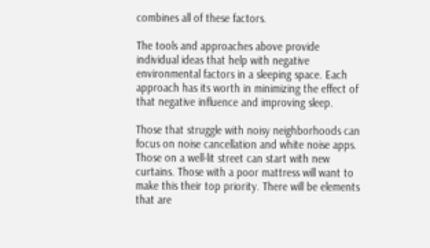combines all of these factors.

The tools and approaches above provide individual ideas that help with negative environmental factors in a sleeping space. Each approach has its worth in minimizing the effect of that negative influence and improving sleep.

Those that struggle with noisy neighborhoods can focus on noise cancellation and white noise apps. Those on a well-lit street can start with new curtains. Those with a poor mattress will want to make this their top priority. There will be elements that are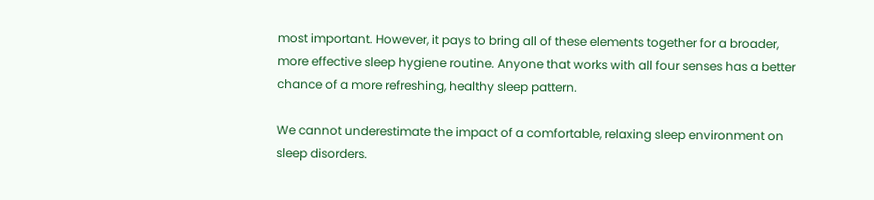most important. However, it pays to bring all of these elements together for a broader, more effective sleep hygiene routine. Anyone that works with all four senses has a better chance of a more refreshing, healthy sleep pattern.

We cannot underestimate the impact of a comfortable, relaxing sleep environment on sleep disorders.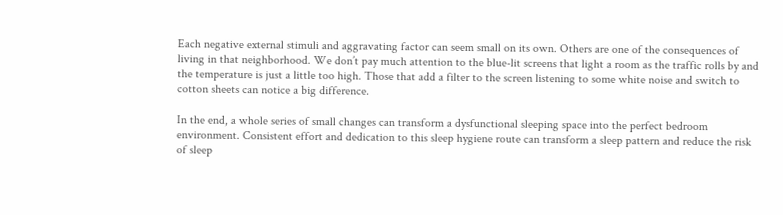Each negative external stimuli and aggravating factor can seem small on its own. Others are one of the consequences of living in that neighborhood. We don’t pay much attention to the blue-lit screens that light a room as the traffic rolls by and the temperature is just a little too high. Those that add a filter to the screen listening to some white noise and switch to cotton sheets can notice a big difference.

In the end, a whole series of small changes can transform a dysfunctional sleeping space into the perfect bedroom environment. Consistent effort and dedication to this sleep hygiene route can transform a sleep pattern and reduce the risk of sleep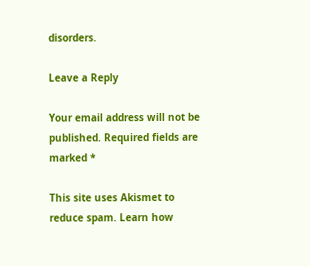disorders.

Leave a Reply

Your email address will not be published. Required fields are marked *

This site uses Akismet to reduce spam. Learn how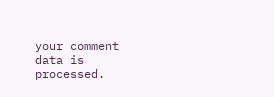your comment data is processed.